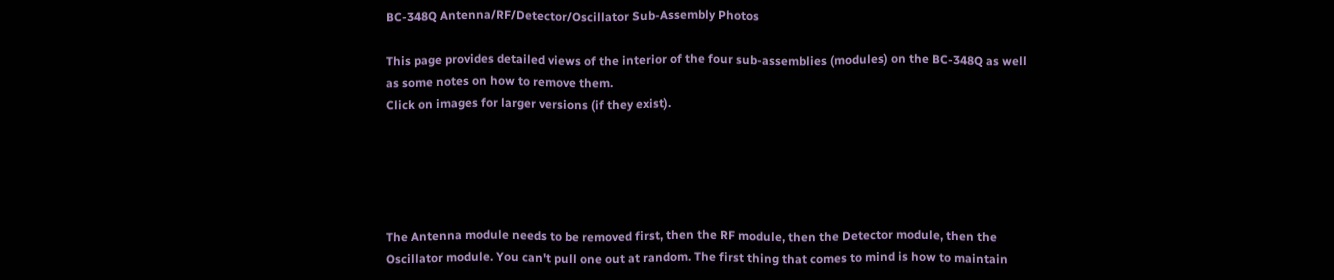BC-348Q Antenna/RF/Detector/Oscillator Sub-Assembly Photos

This page provides detailed views of the interior of the four sub-assemblies (modules) on the BC-348Q as well as some notes on how to remove them.
Click on images for larger versions (if they exist).





The Antenna module needs to be removed first, then the RF module, then the Detector module, then the Oscillator module. You can't pull one out at random. The first thing that comes to mind is how to maintain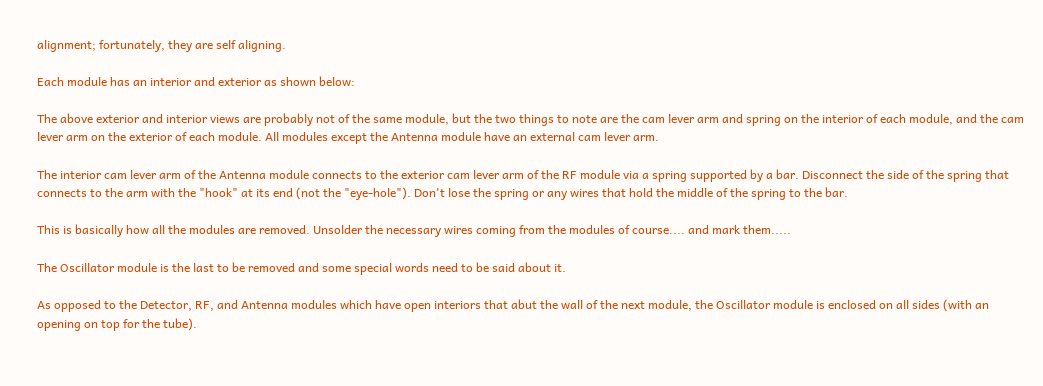alignment; fortunately, they are self aligning.

Each module has an interior and exterior as shown below:

The above exterior and interior views are probably not of the same module, but the two things to note are the cam lever arm and spring on the interior of each module, and the cam lever arm on the exterior of each module. All modules except the Antenna module have an external cam lever arm.

The interior cam lever arm of the Antenna module connects to the exterior cam lever arm of the RF module via a spring supported by a bar. Disconnect the side of the spring that connects to the arm with the "hook" at its end (not the "eye-hole"). Don't lose the spring or any wires that hold the middle of the spring to the bar.

This is basically how all the modules are removed. Unsolder the necessary wires coming from the modules of course.... and mark them.....

The Oscillator module is the last to be removed and some special words need to be said about it.

As opposed to the Detector, RF, and Antenna modules which have open interiors that abut the wall of the next module, the Oscillator module is enclosed on all sides (with an opening on top for the tube).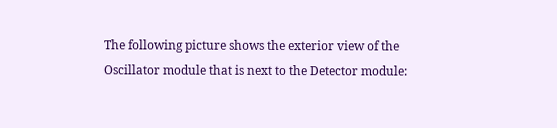The following picture shows the exterior view of the Oscillator module that is next to the Detector module: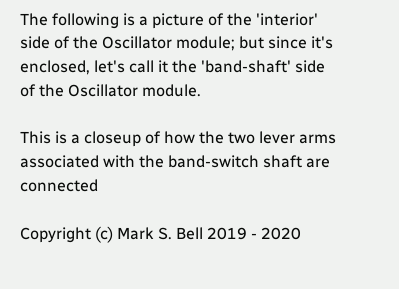The following is a picture of the 'interior' side of the Oscillator module; but since it's enclosed, let's call it the 'band-shaft' side of the Oscillator module.

This is a closeup of how the two lever arms associated with the band-switch shaft are connected

Copyright (c) Mark S. Bell 2019 - 2020